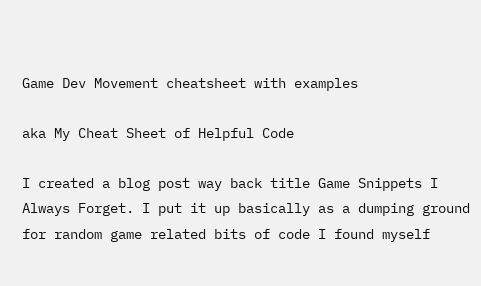Game Dev Movement cheatsheet with examples

aka My Cheat Sheet of Helpful Code

I created a blog post way back title Game Snippets I Always Forget. I put it up basically as a dumping ground for random game related bits of code I found myself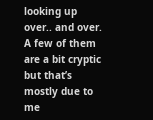looking up over.. and over. A few of them are a bit cryptic but that’s mostly due to me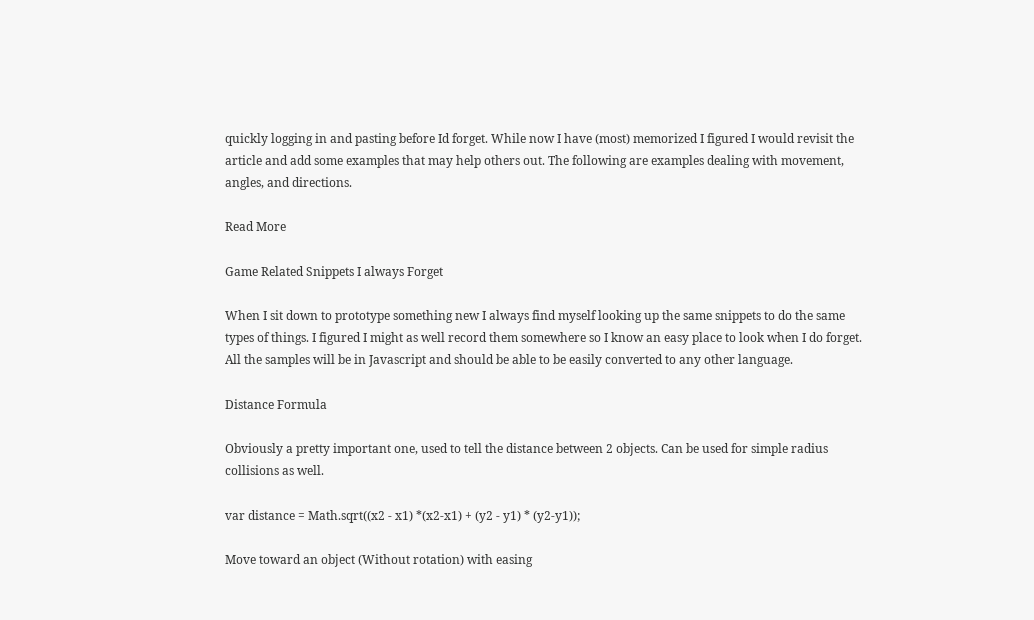quickly logging in and pasting before Id forget. While now I have (most) memorized I figured I would revisit the article and add some examples that may help others out. The following are examples dealing with movement, angles, and directions.

Read More

Game Related Snippets I always Forget

When I sit down to prototype something new I always find myself looking up the same snippets to do the same types of things. I figured I might as well record them somewhere so I know an easy place to look when I do forget. All the samples will be in Javascript and should be able to be easily converted to any other language.

Distance Formula

Obviously a pretty important one, used to tell the distance between 2 objects. Can be used for simple radius collisions as well.

var distance = Math.sqrt((x2 - x1) *(x2-x1) + (y2 - y1) * (y2-y1));

Move toward an object (Without rotation) with easing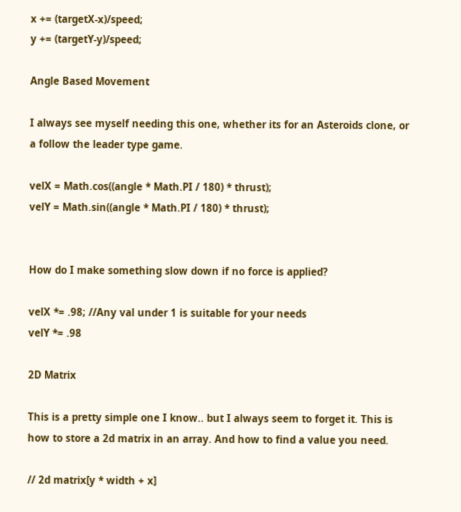x += (targetX-x)/speed;
y += (targetY-y)/speed;

Angle Based Movement

I always see myself needing this one, whether its for an Asteroids clone, or a follow the leader type game.

velX = Math.cos((angle * Math.PI / 180) * thrust);
velY = Math.sin((angle * Math.PI / 180) * thrust);


How do I make something slow down if no force is applied?

velX *= .98; //Any val under 1 is suitable for your needs
velY *= .98

2D Matrix

This is a pretty simple one I know.. but I always seem to forget it. This is how to store a 2d matrix in an array. And how to find a value you need.

// 2d matrix[y * width + x]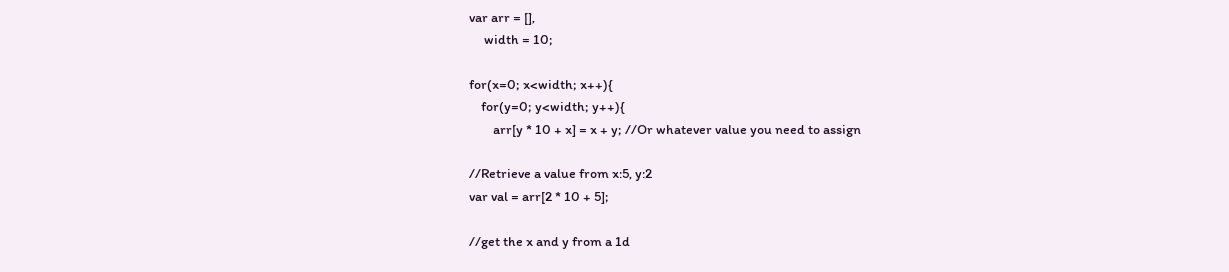var arr = [],
     width = 10;

for(x=0; x<width; x++){
    for(y=0; y<width; y++){
        arr[y * 10 + x] = x + y; //Or whatever value you need to assign

//Retrieve a value from x:5, y:2
var val = arr[2 * 10 + 5];

//get the x and y from a 1d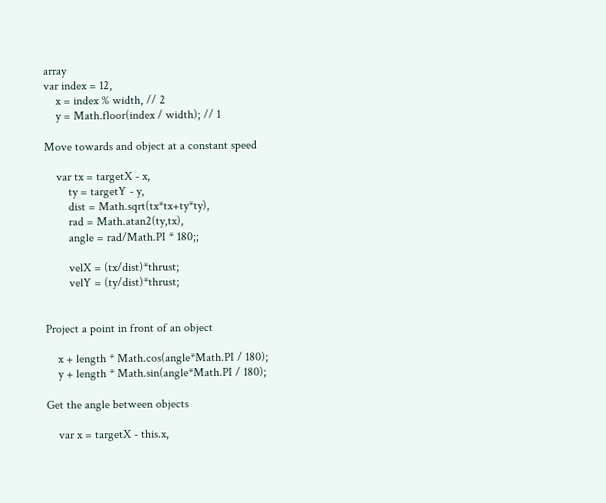array
var index = 12,
    x = index % width, // 2
    y = Math.floor(index / width); // 1

Move towards and object at a constant speed

    var tx = targetX - x,
        ty = targetY - y,
        dist = Math.sqrt(tx*tx+ty*ty),
        rad = Math.atan2(ty,tx),
        angle = rad/Math.PI * 180;;

        velX = (tx/dist)*thrust;
        velY = (ty/dist)*thrust;


Project a point in front of an object

    x + length * Math.cos(angle*Math.PI / 180);
    y + length * Math.sin(angle*Math.PI / 180);

Get the angle between objects

    var x = targetX - this.x,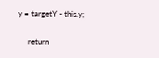y = targetY - this.y;

     return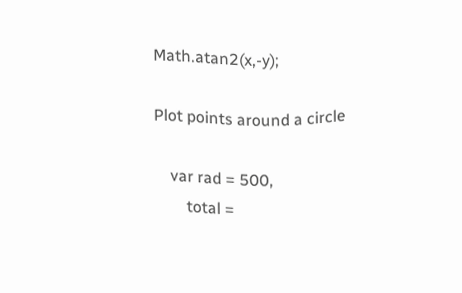Math.atan2(x,-y);

Plot points around a circle

    var rad = 500,
        total =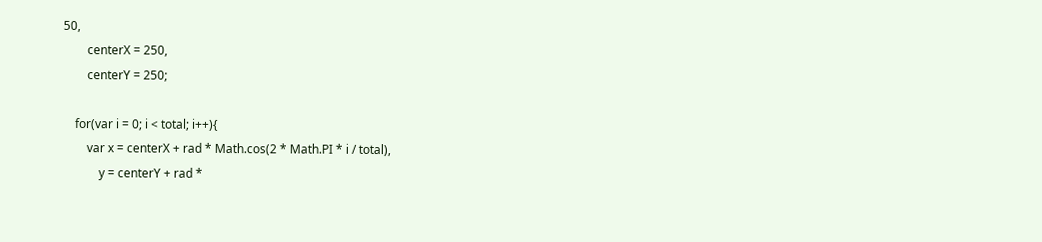50,
        centerX = 250,
        centerY = 250;

    for(var i = 0; i < total; i++){
        var x = centerX + rad * Math.cos(2 * Math.PI * i / total),
            y = centerY + rad *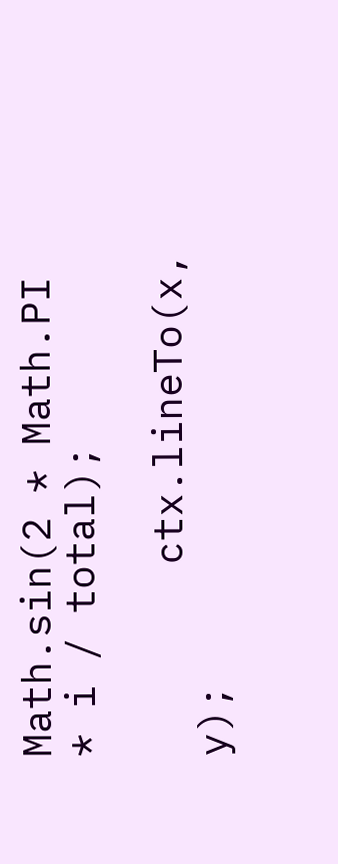Math.sin(2 * Math.PI * i / total);

        ctx.lineTo(x, y);